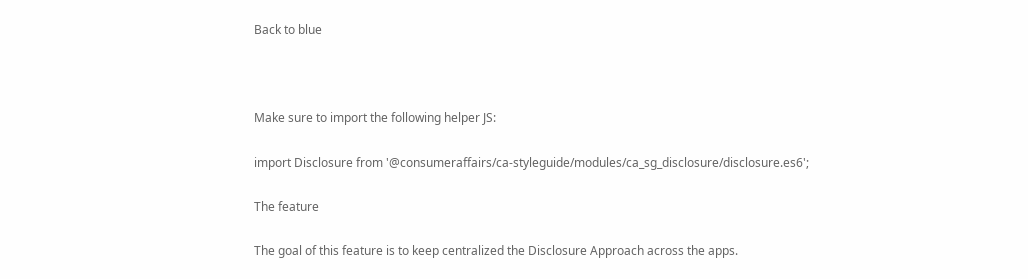Back to blue



Make sure to import the following helper JS:

import Disclosure from '@consumeraffairs/ca-styleguide/modules/ca_sg_disclosure/disclosure.es6';

The feature

The goal of this feature is to keep centralized the Disclosure Approach across the apps.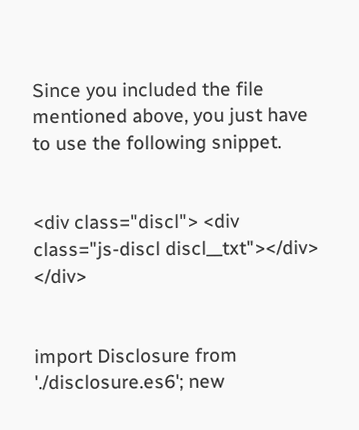Since you included the file mentioned above, you just have to use the following snippet.


<div class="discl"> <div class="js-discl discl__txt"></div> </div>


import Disclosure from './disclosure.es6'; new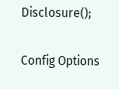Disclosure();

Config Options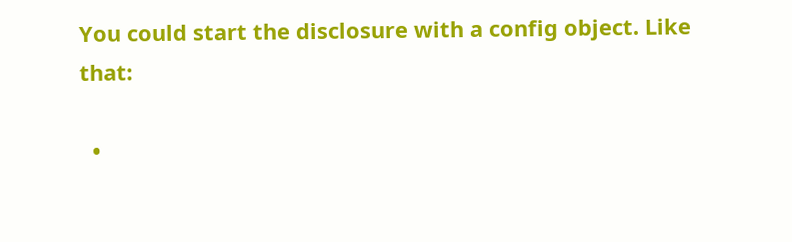You could start the disclosure with a config object. Like that:

  •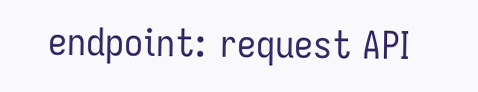endpoint: request API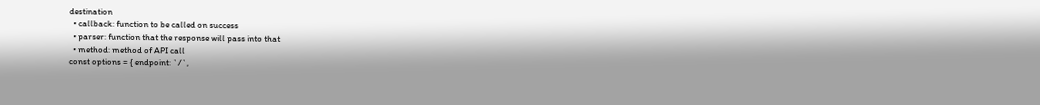destination
  • callback: function to be called on success
  • parser: function that the response will pass into that
  • method: method of API call
const options = { endpoint: `/`,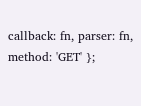callback: fn, parser: fn, method: 'GET' };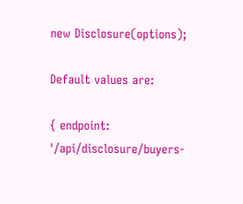new Disclosure(options);

Default values are:

{ endpoint: '/api/disclosure/buyers-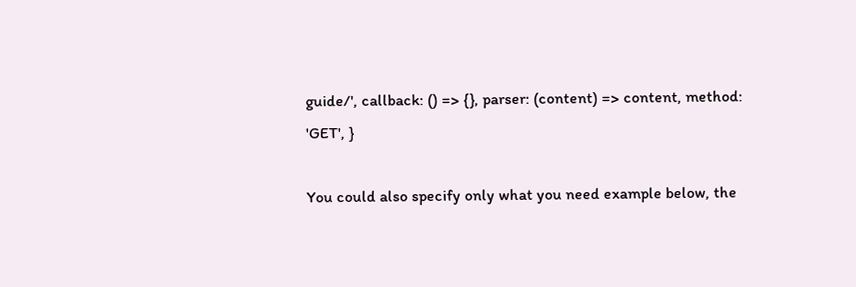guide/', callback: () => {}, parser: (content) => content, method: 'GET', }

You could also specify only what you need example below, the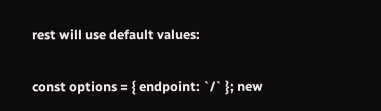rest will use default values:

const options = { endpoint: `/` }; new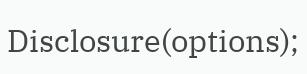Disclosure(options);